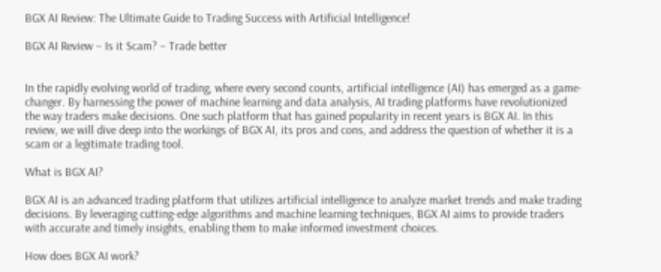BGX AI Review: The Ultimate Guide to Trading Success with Artificial Intelligence!

BGX AI Review – Is it Scam? – Trade better


In the rapidly evolving world of trading, where every second counts, artificial intelligence (AI) has emerged as a game-changer. By harnessing the power of machine learning and data analysis, AI trading platforms have revolutionized the way traders make decisions. One such platform that has gained popularity in recent years is BGX AI. In this review, we will dive deep into the workings of BGX AI, its pros and cons, and address the question of whether it is a scam or a legitimate trading tool.

What is BGX AI?

BGX AI is an advanced trading platform that utilizes artificial intelligence to analyze market trends and make trading decisions. By leveraging cutting-edge algorithms and machine learning techniques, BGX AI aims to provide traders with accurate and timely insights, enabling them to make informed investment choices.

How does BGX AI work?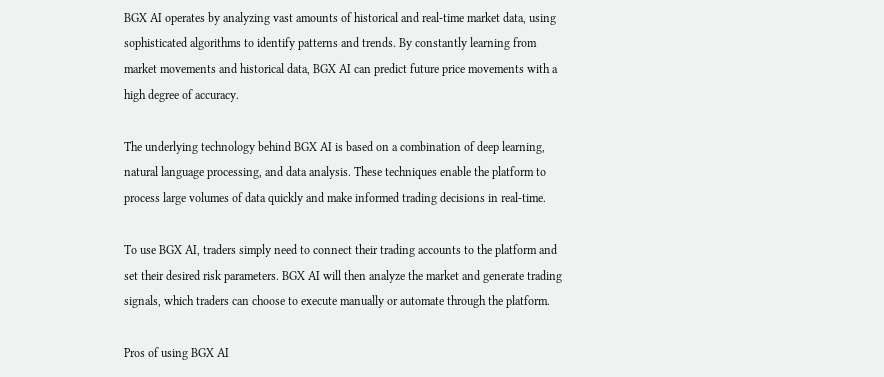BGX AI operates by analyzing vast amounts of historical and real-time market data, using sophisticated algorithms to identify patterns and trends. By constantly learning from market movements and historical data, BGX AI can predict future price movements with a high degree of accuracy.

The underlying technology behind BGX AI is based on a combination of deep learning, natural language processing, and data analysis. These techniques enable the platform to process large volumes of data quickly and make informed trading decisions in real-time.

To use BGX AI, traders simply need to connect their trading accounts to the platform and set their desired risk parameters. BGX AI will then analyze the market and generate trading signals, which traders can choose to execute manually or automate through the platform.

Pros of using BGX AI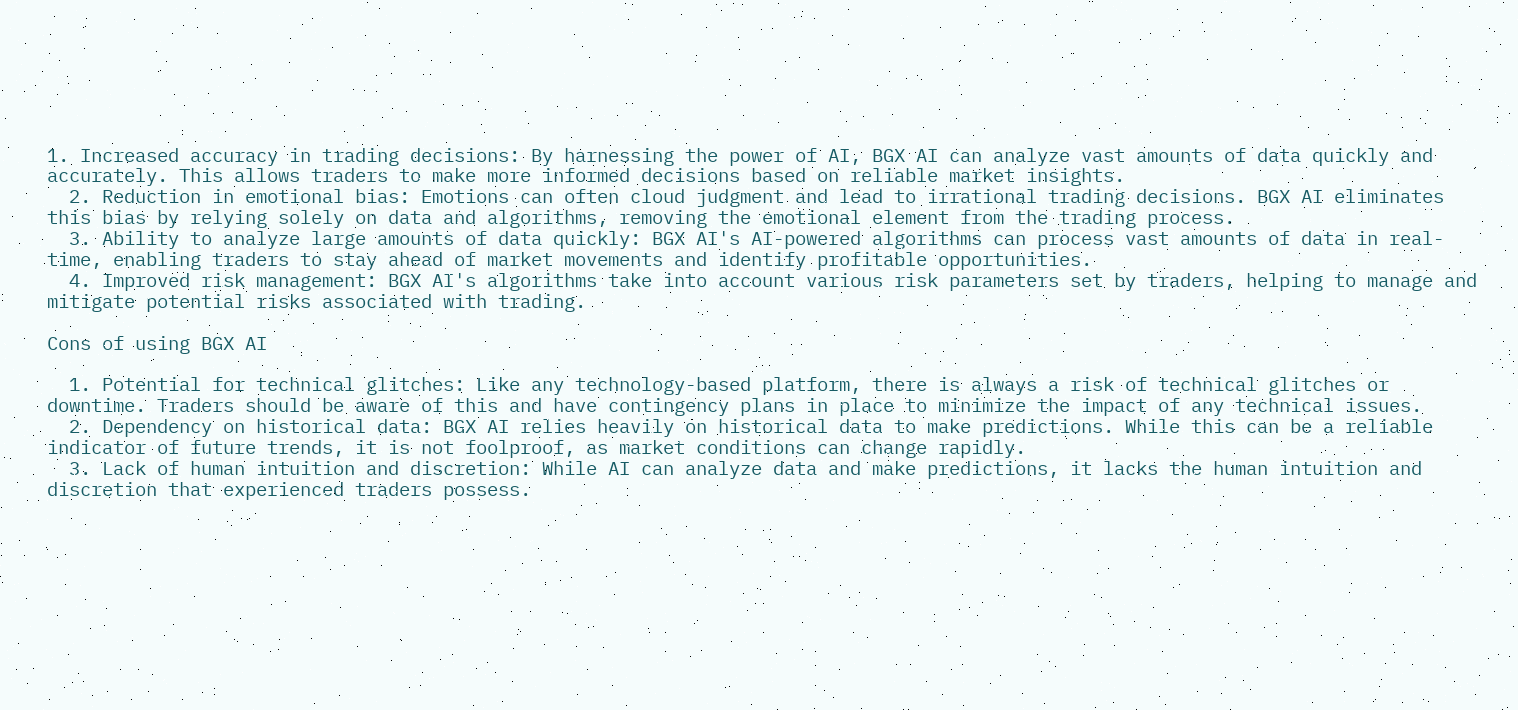1. Increased accuracy in trading decisions: By harnessing the power of AI, BGX AI can analyze vast amounts of data quickly and accurately. This allows traders to make more informed decisions based on reliable market insights.
  2. Reduction in emotional bias: Emotions can often cloud judgment and lead to irrational trading decisions. BGX AI eliminates this bias by relying solely on data and algorithms, removing the emotional element from the trading process.
  3. Ability to analyze large amounts of data quickly: BGX AI's AI-powered algorithms can process vast amounts of data in real-time, enabling traders to stay ahead of market movements and identify profitable opportunities.
  4. Improved risk management: BGX AI's algorithms take into account various risk parameters set by traders, helping to manage and mitigate potential risks associated with trading.

Cons of using BGX AI

  1. Potential for technical glitches: Like any technology-based platform, there is always a risk of technical glitches or downtime. Traders should be aware of this and have contingency plans in place to minimize the impact of any technical issues.
  2. Dependency on historical data: BGX AI relies heavily on historical data to make predictions. While this can be a reliable indicator of future trends, it is not foolproof, as market conditions can change rapidly.
  3. Lack of human intuition and discretion: While AI can analyze data and make predictions, it lacks the human intuition and discretion that experienced traders possess.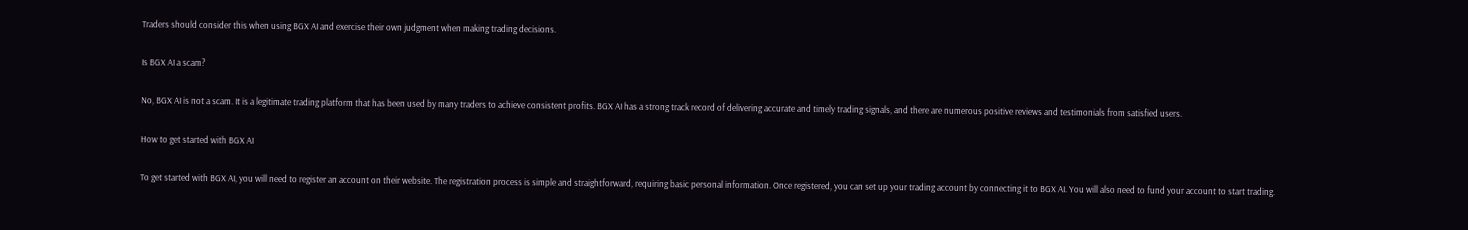Traders should consider this when using BGX AI and exercise their own judgment when making trading decisions.

Is BGX AI a scam?

No, BGX AI is not a scam. It is a legitimate trading platform that has been used by many traders to achieve consistent profits. BGX AI has a strong track record of delivering accurate and timely trading signals, and there are numerous positive reviews and testimonials from satisfied users.

How to get started with BGX AI

To get started with BGX AI, you will need to register an account on their website. The registration process is simple and straightforward, requiring basic personal information. Once registered, you can set up your trading account by connecting it to BGX AI. You will also need to fund your account to start trading.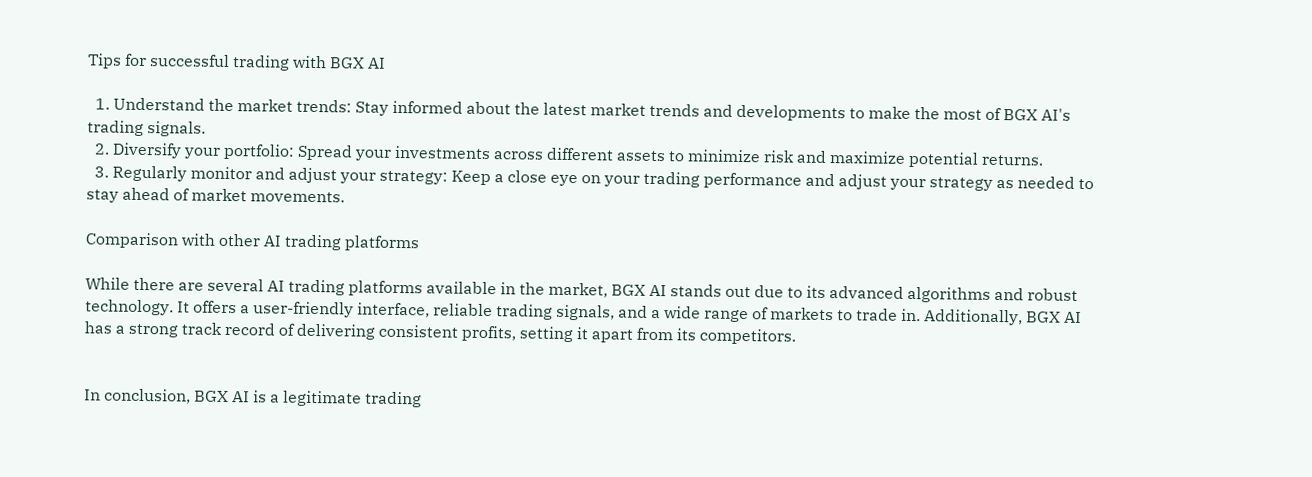Tips for successful trading with BGX AI

  1. Understand the market trends: Stay informed about the latest market trends and developments to make the most of BGX AI's trading signals.
  2. Diversify your portfolio: Spread your investments across different assets to minimize risk and maximize potential returns.
  3. Regularly monitor and adjust your strategy: Keep a close eye on your trading performance and adjust your strategy as needed to stay ahead of market movements.

Comparison with other AI trading platforms

While there are several AI trading platforms available in the market, BGX AI stands out due to its advanced algorithms and robust technology. It offers a user-friendly interface, reliable trading signals, and a wide range of markets to trade in. Additionally, BGX AI has a strong track record of delivering consistent profits, setting it apart from its competitors.


In conclusion, BGX AI is a legitimate trading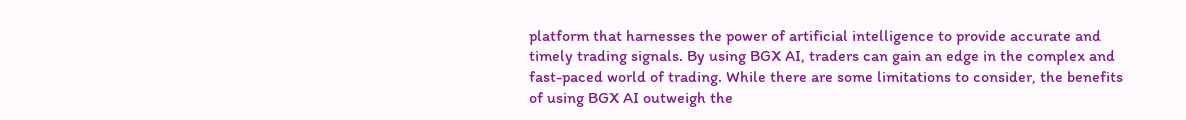platform that harnesses the power of artificial intelligence to provide accurate and timely trading signals. By using BGX AI, traders can gain an edge in the complex and fast-paced world of trading. While there are some limitations to consider, the benefits of using BGX AI outweigh the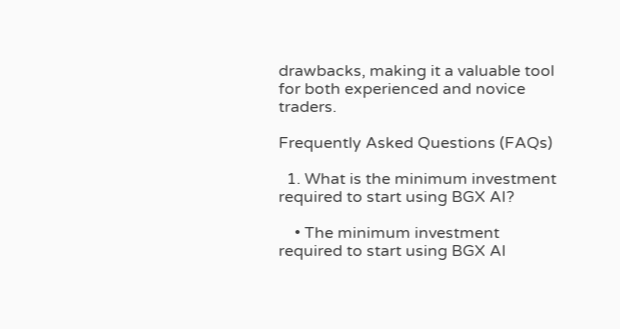drawbacks, making it a valuable tool for both experienced and novice traders.

Frequently Asked Questions (FAQs)

  1. What is the minimum investment required to start using BGX AI?

    • The minimum investment required to start using BGX AI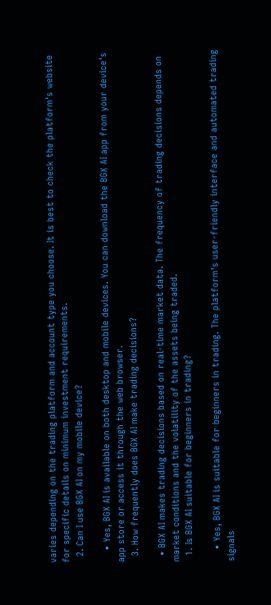varies depending on the trading platform and account type you choose. It is best to check the platform's website for specific details on minimum investment requirements.
  2. Can I use BGX AI on my mobile device?

    • Yes, BGX AI is available on both desktop and mobile devices. You can download the BGX AI app from your device's app store or access it through the web browser.
  3. How frequently does BGX AI make trading decisions?

  • BGX AI makes trading decisions based on real-time market data. The frequency of trading decisions depends on market conditions and the volatility of the assets being traded.
  1. Is BGX AI suitable for beginners in trading?

    • Yes, BGX AI is suitable for beginners in trading. The platform's user-friendly interface and automated trading signals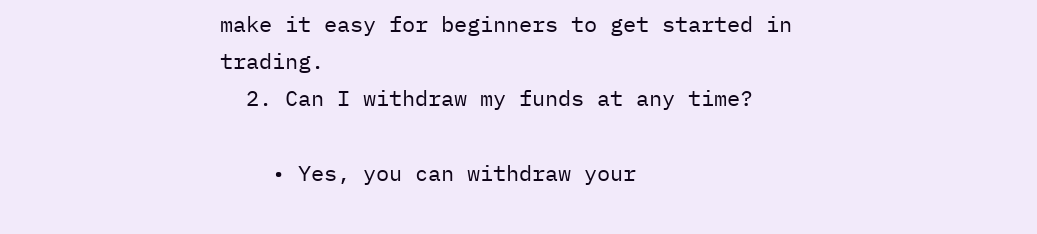make it easy for beginners to get started in trading.
  2. Can I withdraw my funds at any time?

    • Yes, you can withdraw your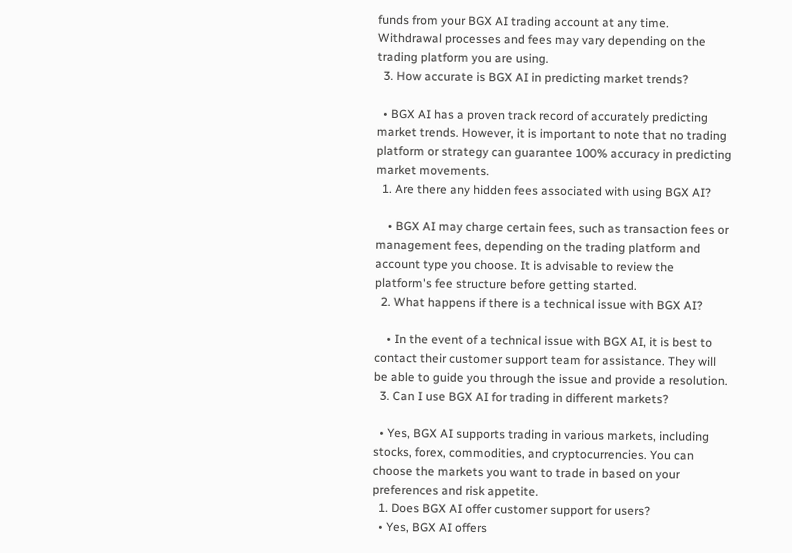funds from your BGX AI trading account at any time. Withdrawal processes and fees may vary depending on the trading platform you are using.
  3. How accurate is BGX AI in predicting market trends?

  • BGX AI has a proven track record of accurately predicting market trends. However, it is important to note that no trading platform or strategy can guarantee 100% accuracy in predicting market movements.
  1. Are there any hidden fees associated with using BGX AI?

    • BGX AI may charge certain fees, such as transaction fees or management fees, depending on the trading platform and account type you choose. It is advisable to review the platform's fee structure before getting started.
  2. What happens if there is a technical issue with BGX AI?

    • In the event of a technical issue with BGX AI, it is best to contact their customer support team for assistance. They will be able to guide you through the issue and provide a resolution.
  3. Can I use BGX AI for trading in different markets?

  • Yes, BGX AI supports trading in various markets, including stocks, forex, commodities, and cryptocurrencies. You can choose the markets you want to trade in based on your preferences and risk appetite.
  1. Does BGX AI offer customer support for users?
  • Yes, BGX AI offers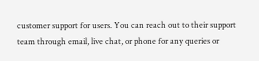customer support for users. You can reach out to their support team through email, live chat, or phone for any queries or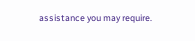assistance you may require.